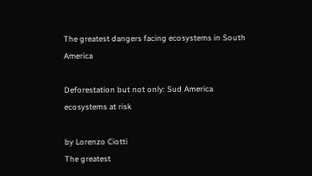The greatest dangers facing ecosystems in South America

Deforestation but not only: Sud America ecosystems at risk

by Lorenzo Ciotti
The greatest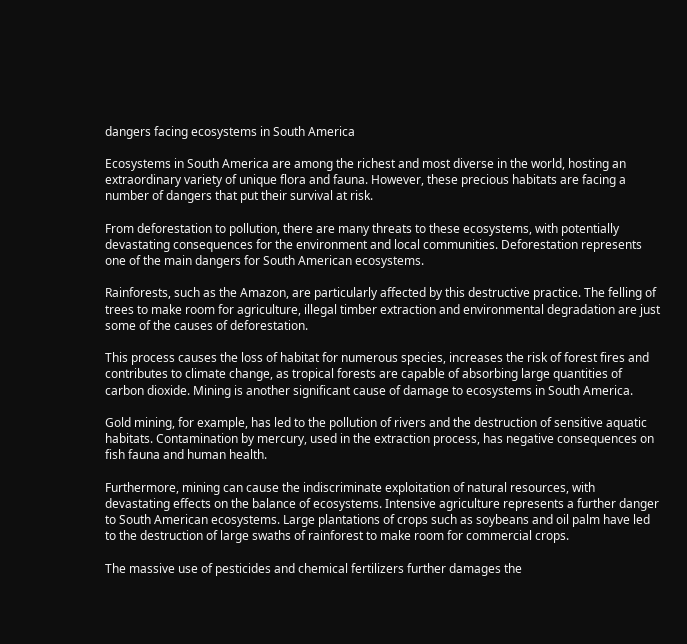dangers facing ecosystems in South America

Ecosystems in South America are among the richest and most diverse in the world, hosting an extraordinary variety of unique flora and fauna. However, these precious habitats are facing a number of dangers that put their survival at risk.

From deforestation to pollution, there are many threats to these ecosystems, with potentially devastating consequences for the environment and local communities. Deforestation represents one of the main dangers for South American ecosystems.

Rainforests, such as the Amazon, are particularly affected by this destructive practice. The felling of trees to make room for agriculture, illegal timber extraction and environmental degradation are just some of the causes of deforestation.

This process causes the loss of habitat for numerous species, increases the risk of forest fires and contributes to climate change, as tropical forests are capable of absorbing large quantities of carbon dioxide. Mining is another significant cause of damage to ecosystems in South America.

Gold mining, for example, has led to the pollution of rivers and the destruction of sensitive aquatic habitats. Contamination by mercury, used in the extraction process, has negative consequences on fish fauna and human health.

Furthermore, mining can cause the indiscriminate exploitation of natural resources, with devastating effects on the balance of ecosystems. Intensive agriculture represents a further danger to South American ecosystems. Large plantations of crops such as soybeans and oil palm have led to the destruction of large swaths of rainforest to make room for commercial crops.

The massive use of pesticides and chemical fertilizers further damages the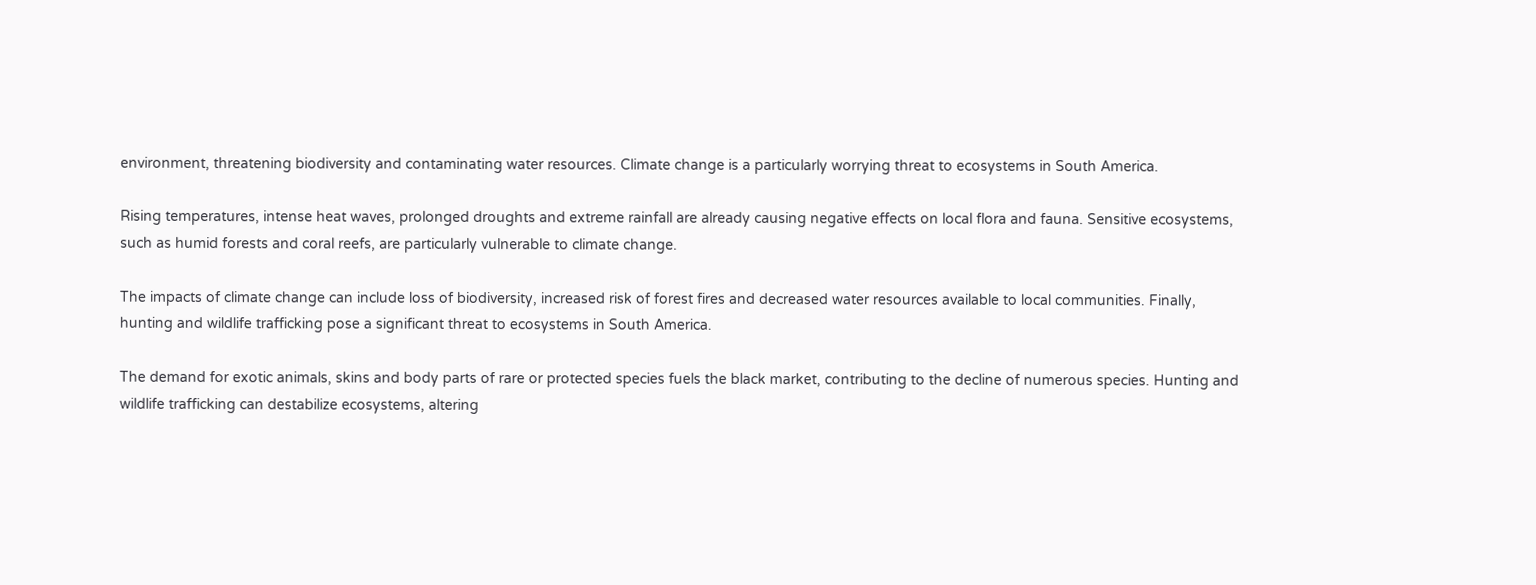environment, threatening biodiversity and contaminating water resources. Climate change is a particularly worrying threat to ecosystems in South America.

Rising temperatures, intense heat waves, prolonged droughts and extreme rainfall are already causing negative effects on local flora and fauna. Sensitive ecosystems, such as humid forests and coral reefs, are particularly vulnerable to climate change.

The impacts of climate change can include loss of biodiversity, increased risk of forest fires and decreased water resources available to local communities. Finally, hunting and wildlife trafficking pose a significant threat to ecosystems in South America.

The demand for exotic animals, skins and body parts of rare or protected species fuels the black market, contributing to the decline of numerous species. Hunting and wildlife trafficking can destabilize ecosystems, altering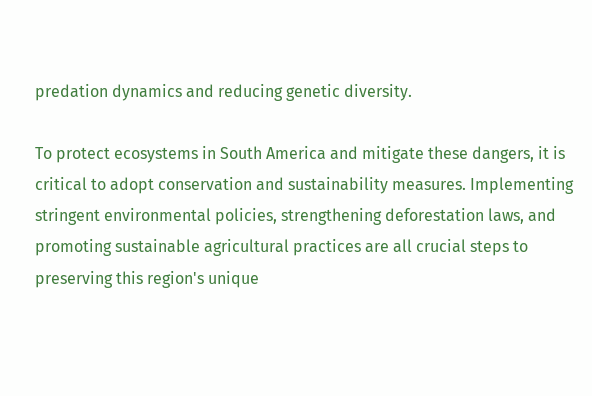predation dynamics and reducing genetic diversity.

To protect ecosystems in South America and mitigate these dangers, it is critical to adopt conservation and sustainability measures. Implementing stringent environmental policies, strengthening deforestation laws, and promoting sustainable agricultural practices are all crucial steps to preserving this region's unique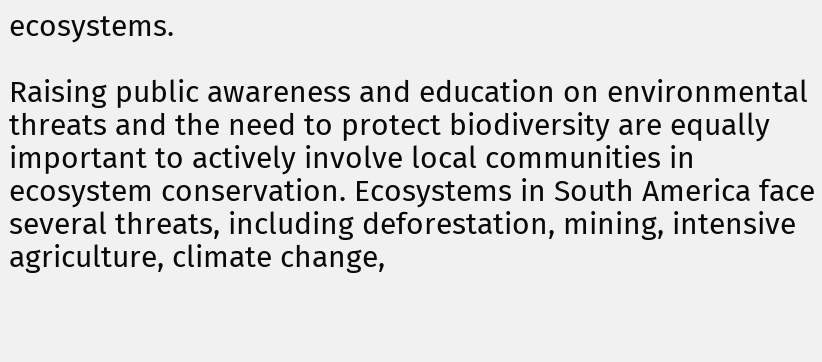ecosystems.

Raising public awareness and education on environmental threats and the need to protect biodiversity are equally important to actively involve local communities in ecosystem conservation. Ecosystems in South America face several threats, including deforestation, mining, intensive agriculture, climate change,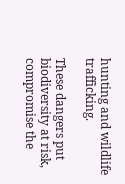hunting and wildlife trafficking.

These dangers put biodiversity at risk, compromise the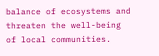balance of ecosystems and threaten the well-being of local communities.